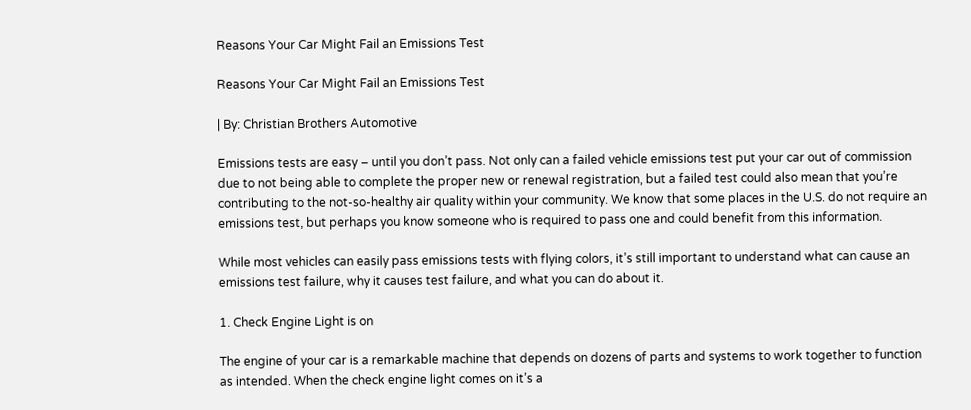Reasons Your Car Might Fail an Emissions Test

Reasons Your Car Might Fail an Emissions Test

| By: Christian Brothers Automotive

Emissions tests are easy – until you don’t pass. Not only can a failed vehicle emissions test put your car out of commission due to not being able to complete the proper new or renewal registration, but a failed test could also mean that you’re contributing to the not-so-healthy air quality within your community. We know that some places in the U.S. do not require an emissions test, but perhaps you know someone who is required to pass one and could benefit from this information.

While most vehicles can easily pass emissions tests with flying colors, it’s still important to understand what can cause an emissions test failure, why it causes test failure, and what you can do about it.

1. Check Engine Light is on

The engine of your car is a remarkable machine that depends on dozens of parts and systems to work together to function as intended. When the check engine light comes on it’s a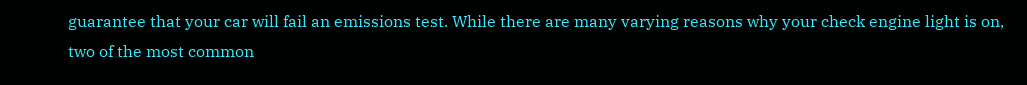guarantee that your car will fail an emissions test. While there are many varying reasons why your check engine light is on, two of the most common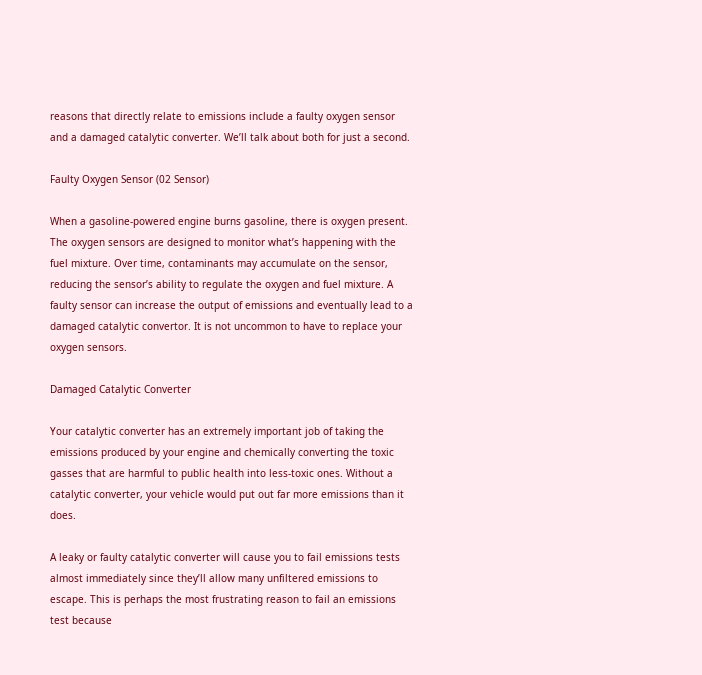reasons that directly relate to emissions include a faulty oxygen sensor and a damaged catalytic converter. We’ll talk about both for just a second.

Faulty Oxygen Sensor (02 Sensor)

When a gasoline-powered engine burns gasoline, there is oxygen present. The oxygen sensors are designed to monitor what’s happening with the fuel mixture. Over time, contaminants may accumulate on the sensor, reducing the sensor’s ability to regulate the oxygen and fuel mixture. A faulty sensor can increase the output of emissions and eventually lead to a damaged catalytic convertor. It is not uncommon to have to replace your oxygen sensors.

Damaged Catalytic Converter

Your catalytic converter has an extremely important job of taking the emissions produced by your engine and chemically converting the toxic gasses that are harmful to public health into less-toxic ones. Without a catalytic converter, your vehicle would put out far more emissions than it does.

A leaky or faulty catalytic converter will cause you to fail emissions tests almost immediately since they’ll allow many unfiltered emissions to escape. This is perhaps the most frustrating reason to fail an emissions test because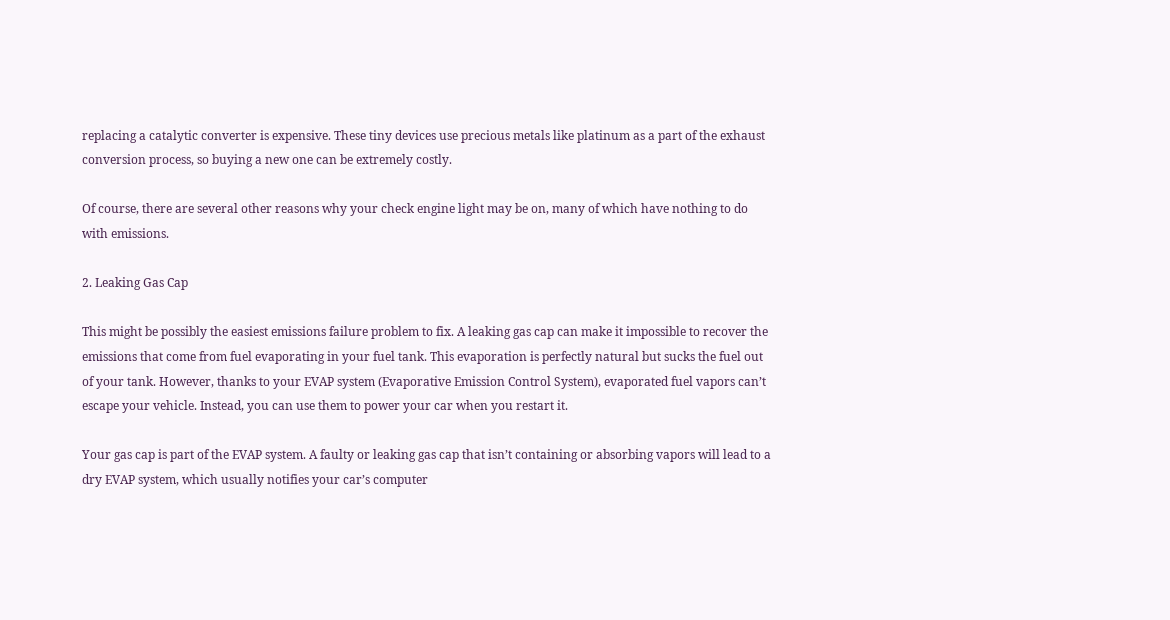replacing a catalytic converter is expensive. These tiny devices use precious metals like platinum as a part of the exhaust conversion process, so buying a new one can be extremely costly.

Of course, there are several other reasons why your check engine light may be on, many of which have nothing to do with emissions.

2. Leaking Gas Cap

This might be possibly the easiest emissions failure problem to fix. A leaking gas cap can make it impossible to recover the emissions that come from fuel evaporating in your fuel tank. This evaporation is perfectly natural but sucks the fuel out of your tank. However, thanks to your EVAP system (Evaporative Emission Control System), evaporated fuel vapors can’t escape your vehicle. Instead, you can use them to power your car when you restart it.

Your gas cap is part of the EVAP system. A faulty or leaking gas cap that isn’t containing or absorbing vapors will lead to a dry EVAP system, which usually notifies your car’s computer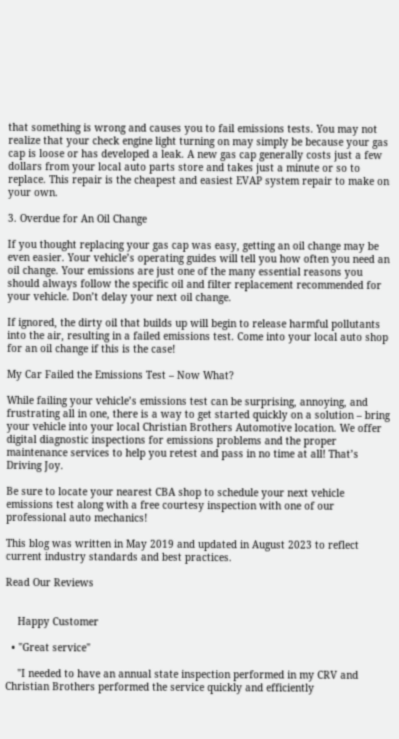that something is wrong and causes you to fail emissions tests. You may not realize that your check engine light turning on may simply be because your gas cap is loose or has developed a leak. A new gas cap generally costs just a few dollars from your local auto parts store and takes just a minute or so to replace. This repair is the cheapest and easiest EVAP system repair to make on your own.

3. Overdue for An Oil Change

If you thought replacing your gas cap was easy, getting an oil change may be even easier. Your vehicle’s operating guides will tell you how often you need an oil change. Your emissions are just one of the many essential reasons you should always follow the specific oil and filter replacement recommended for your vehicle. Don’t delay your next oil change.

If ignored, the dirty oil that builds up will begin to release harmful pollutants into the air, resulting in a failed emissions test. Come into your local auto shop for an oil change if this is the case!

My Car Failed the Emissions Test – Now What?

While failing your vehicle’s emissions test can be surprising, annoying, and frustrating all in one, there is a way to get started quickly on a solution – bring your vehicle into your local Christian Brothers Automotive location. We offer digital diagnostic inspections for emissions problems and the proper maintenance services to help you retest and pass in no time at all! That’s Driving Joy.

Be sure to locate your nearest CBA shop to schedule your next vehicle emissions test along with a free courtesy inspection with one of our professional auto mechanics!

This blog was written in May 2019 and updated in August 2023 to reflect current industry standards and best practices.

Read Our Reviews


    Happy Customer

  • "Great service"

    "I needed to have an annual state inspection performed in my CRV and Christian Brothers performed the service quickly and efficiently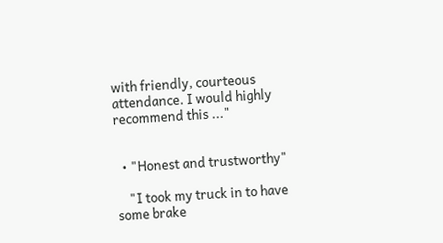with friendly, courteous attendance. I would highly recommend this ..."


  • "Honest and trustworthy"

    "I took my truck in to have some brake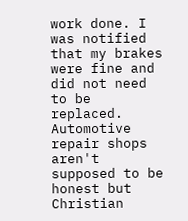work done. I was notified that my brakes were fine and did not need to be replaced. Automotive repair shops aren't supposed to be honest but Christian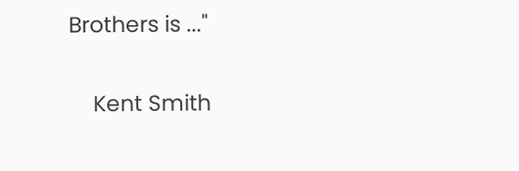Brothers is ..."

    Kent Smith